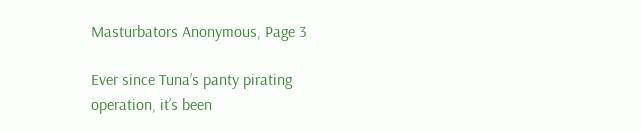Masturbators Anonymous, Page 3

Ever since Tuna’s panty pirating operation, it’s been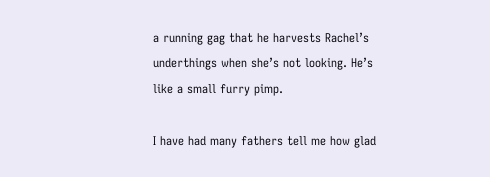a running gag that he harvests Rachel’s underthings when she’s not looking. He’s like a small furry pimp.

I have had many fathers tell me how glad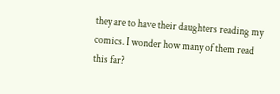they are to have their daughters reading my comics. I wonder how many of them read this far?